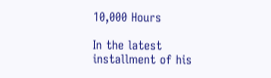10,000 Hours

In the latest installment of his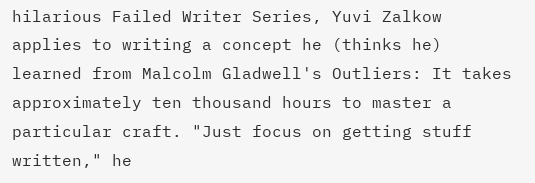hilarious Failed Writer Series, Yuvi Zalkow applies to writing a concept he (thinks he) learned from Malcolm Gladwell's Outliers: It takes approximately ten thousand hours to master a particular craft. "Just focus on getting stuff written," he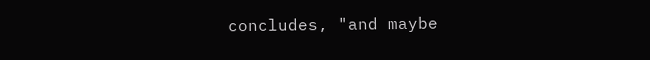concludes, "and maybe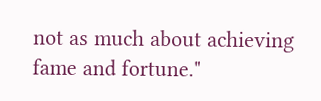not as much about achieving fame and fortune."